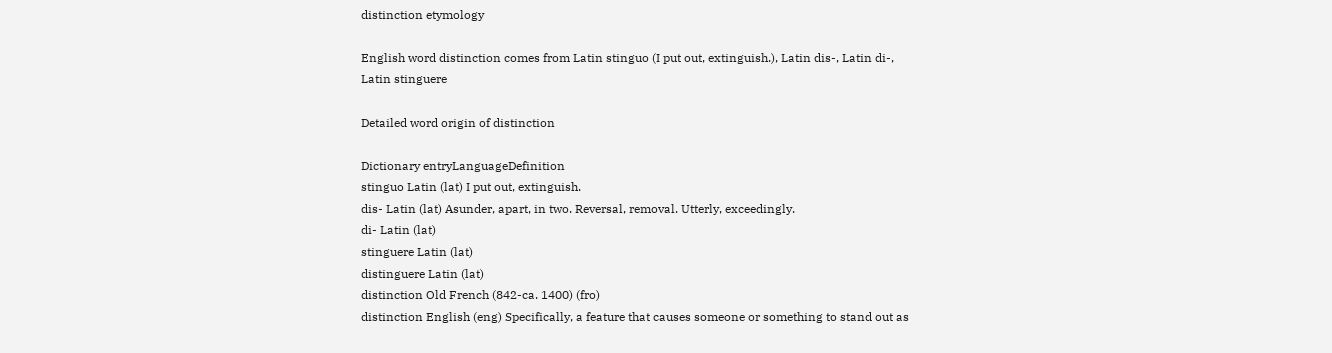distinction etymology

English word distinction comes from Latin stinguo (I put out, extinguish.), Latin dis-, Latin di-, Latin stinguere

Detailed word origin of distinction

Dictionary entryLanguageDefinition
stinguo Latin (lat) I put out, extinguish.
dis- Latin (lat) Asunder, apart, in two. Reversal, removal. Utterly, exceedingly.
di- Latin (lat)
stinguere Latin (lat)
distinguere Latin (lat)
distinction Old French (842-ca. 1400) (fro)
distinction English (eng) Specifically, a feature that causes someone or something to stand out as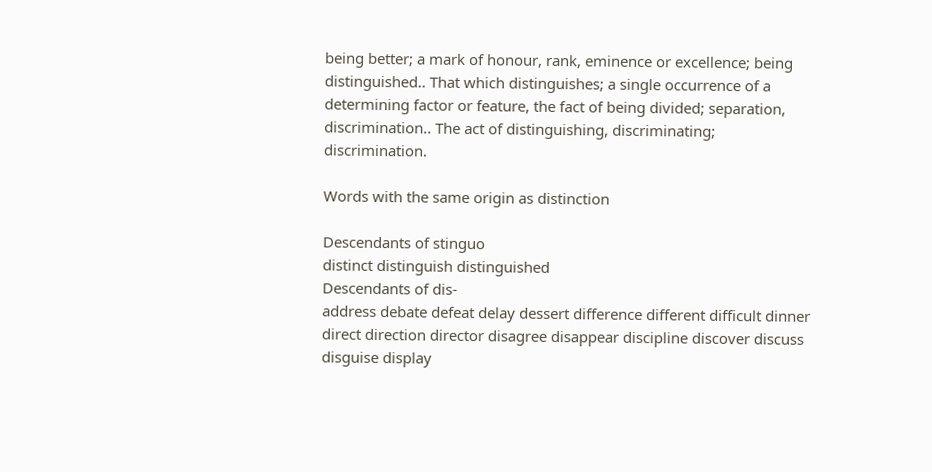being better; a mark of honour, rank, eminence or excellence; being distinguished.. That which distinguishes; a single occurrence of a determining factor or feature, the fact of being divided; separation, discrimination.. The act of distinguishing, discriminating; discrimination.

Words with the same origin as distinction

Descendants of stinguo
distinct distinguish distinguished
Descendants of dis-
address debate defeat delay dessert difference different difficult dinner direct direction director disagree disappear discipline discover discuss disguise display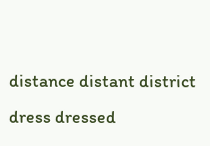distance distant district dress dressed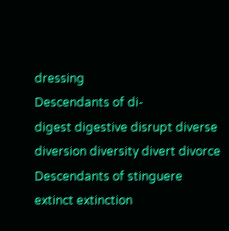dressing
Descendants of di-
digest digestive disrupt diverse diversion diversity divert divorce
Descendants of stinguere
extinct extinction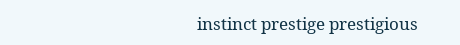instinct prestige prestigious